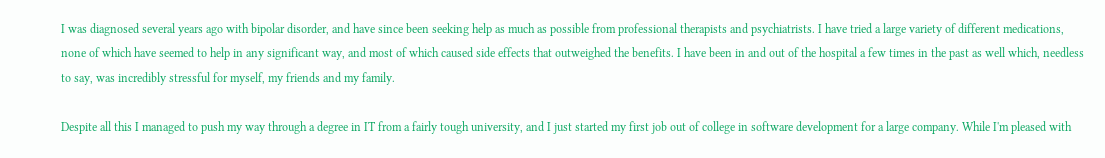I was diagnosed several years ago with bipolar disorder, and have since been seeking help as much as possible from professional therapists and psychiatrists. I have tried a large variety of different medications, none of which have seemed to help in any significant way, and most of which caused side effects that outweighed the benefits. I have been in and out of the hospital a few times in the past as well which, needless to say, was incredibly stressful for myself, my friends and my family.

Despite all this I managed to push my way through a degree in IT from a fairly tough university, and I just started my first job out of college in software development for a large company. While I'm pleased with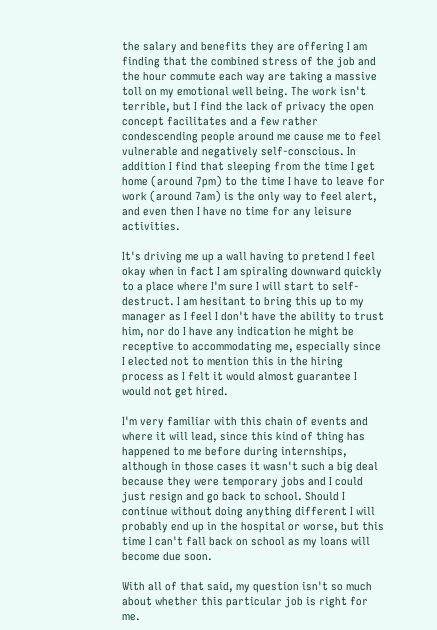the salary and benefits they are offering I am finding that the combined stress of the job and the hour commute each way are taking a massive toll on my emotional well being. The work isn't terrible, but I find the lack of privacy the open concept facilitates and a few rather condescending people around me cause me to feel vulnerable and negatively self-conscious. In addition I find that sleeping from the time I get home (around 7pm) to the time I have to leave for work (around 7am) is the only way to feel alert, and even then I have no time for any leisure activities.

It's driving me up a wall having to pretend I feel okay when in fact I am spiraling downward quickly to a place where I'm sure I will start to self-destruct. I am hesitant to bring this up to my manager as I feel I don't have the ability to trust him, nor do I have any indication he might be receptive to accommodating me, especially since I elected not to mention this in the hiring process as I felt it would almost guarantee I would not get hired.

I'm very familiar with this chain of events and where it will lead, since this kind of thing has happened to me before during internships, although in those cases it wasn't such a big deal because they were temporary jobs and I could just resign and go back to school. Should I continue without doing anything different I will probably end up in the hospital or worse, but this time I can't fall back on school as my loans will become due soon.

With all of that said, my question isn't so much about whether this particular job is right for me.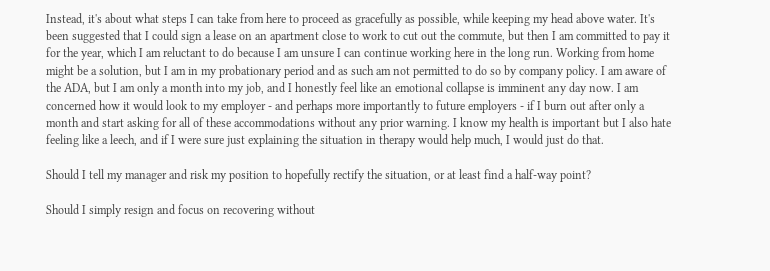Instead, it's about what steps I can take from here to proceed as gracefully as possible, while keeping my head above water. It's been suggested that I could sign a lease on an apartment close to work to cut out the commute, but then I am committed to pay it for the year, which I am reluctant to do because I am unsure I can continue working here in the long run. Working from home might be a solution, but I am in my probationary period and as such am not permitted to do so by company policy. I am aware of the ADA, but I am only a month into my job, and I honestly feel like an emotional collapse is imminent any day now. I am concerned how it would look to my employer - and perhaps more importantly to future employers - if I burn out after only a month and start asking for all of these accommodations without any prior warning. I know my health is important but I also hate feeling like a leech, and if I were sure just explaining the situation in therapy would help much, I would just do that.

Should I tell my manager and risk my position to hopefully rectify the situation, or at least find a half-way point?

Should I simply resign and focus on recovering without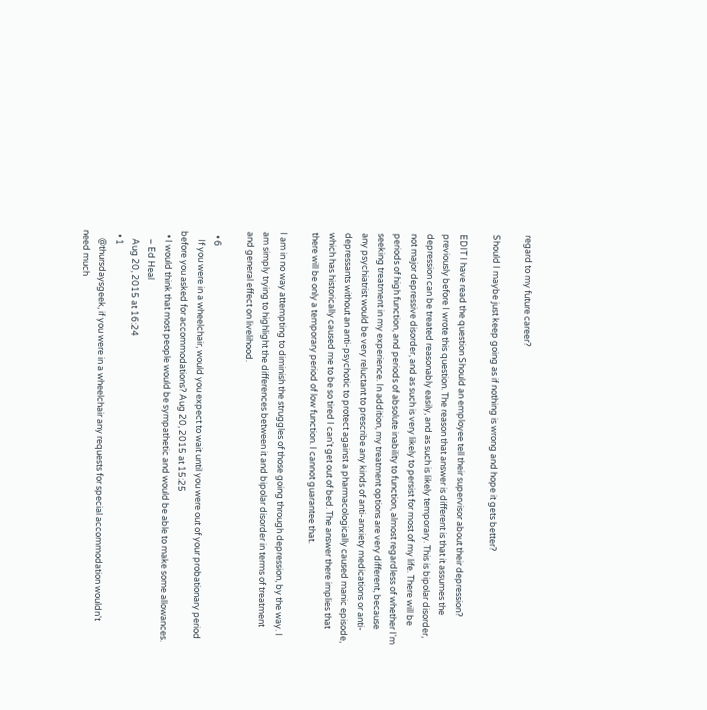regard to my future career?

Should I maybe just keep going as if nothing is wrong and hope it gets better?

EDIT I have read the question Should an employee tell their supervisor about their depression? previously before I wrote this question. The reason that answer is different is that it assumes the depression can be treated reasonably easily, and as such is likely temporary. This is bipolar disorder, not major depressive disorder, and as such is very likely to persist for most of my life. There will be periods of high function, and periods of absolute inability to function, almost regardless of whether I'm seeking treatment in my experience. In addition, my treatment options are very different, because any psychiatrist would be very reluctant to prescribe any kinds of anti-anxiety medications or anti-depressants without an anti-psychotic to protect against a pharmacologically caused manic episode, which has historically caused me to be so tired I can't get out of bed. The answer there implies that there will be only a temporary period of low function. I cannot guarantee that.

I am in no way attempting to diminish the struggles of those going through depression, by the way. I am simply trying to highlight the differences between it and bipolar disorder in terms of treatment and general effect on livelihood.

  • 6
    If you were in a wheelchair, would you expect to wait until you were out of your probationary period before you asked for accommodations? Aug 20, 2015 at 15:25
  • I would think that most people would be sympathetic and would be able to make some allowances.
    – Ed Heal
    Aug 20, 2015 at 16:24
  • 1
    @thursdaysgeek, if you were in a wheelchair any requests for special accommodation wouldn't need much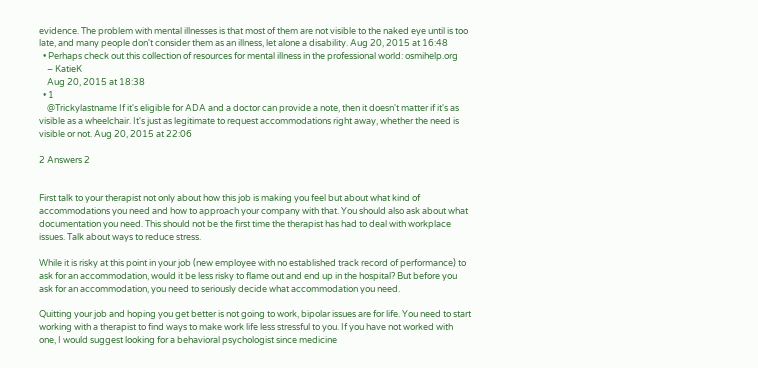evidence. The problem with mental illnesses is that most of them are not visible to the naked eye until is too late, and many people don't consider them as an illness, let alone a disability. Aug 20, 2015 at 16:48
  • Perhaps check out this collection of resources for mental illness in the professional world: osmihelp.org
    – KatieK
    Aug 20, 2015 at 18:38
  • 1
    @Trickylastname If it's eligible for ADA and a doctor can provide a note, then it doesn't matter if it's as visible as a wheelchair. It's just as legitimate to request accommodations right away, whether the need is visible or not. Aug 20, 2015 at 22:06

2 Answers 2


First talk to your therapist not only about how this job is making you feel but about what kind of accommodations you need and how to approach your company with that. You should also ask about what documentation you need. This should not be the first time the therapist has had to deal with workplace issues. Talk about ways to reduce stress.

While it is risky at this point in your job (new employee with no established track record of performance) to ask for an accommodation, would it be less risky to flame out and end up in the hospital? But before you ask for an accommodation, you need to seriously decide what accommodation you need.

Quitting your job and hoping you get better is not going to work, bipolar issues are for life. You need to start working with a therapist to find ways to make work life less stressful to you. If you have not worked with one, I would suggest looking for a behavioral psychologist since medicine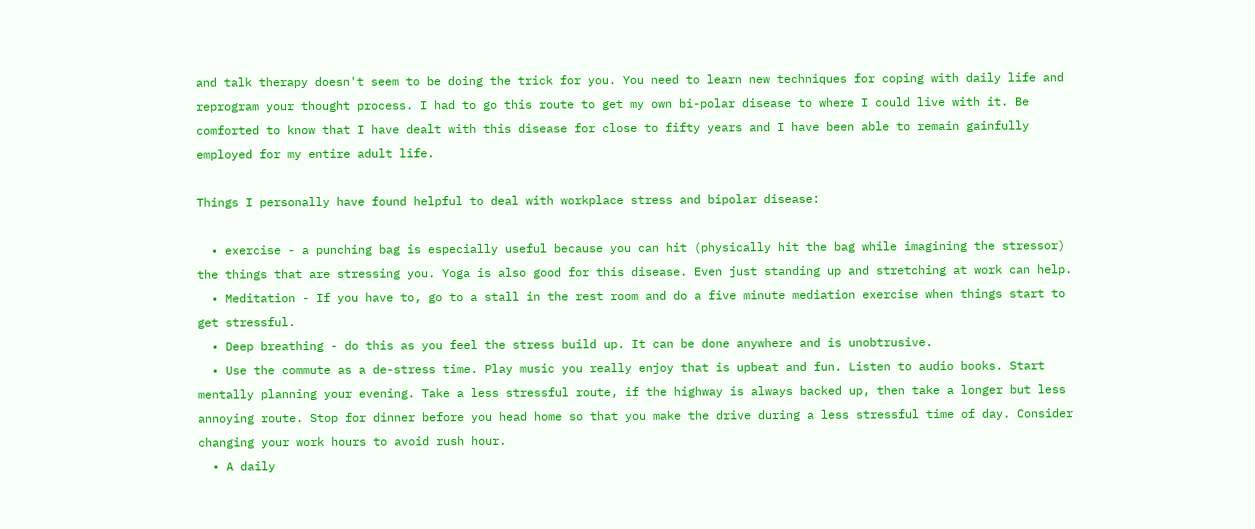and talk therapy doesn't seem to be doing the trick for you. You need to learn new techniques for coping with daily life and reprogram your thought process. I had to go this route to get my own bi-polar disease to where I could live with it. Be comforted to know that I have dealt with this disease for close to fifty years and I have been able to remain gainfully employed for my entire adult life.

Things I personally have found helpful to deal with workplace stress and bipolar disease:

  • exercise - a punching bag is especially useful because you can hit (physically hit the bag while imagining the stressor) the things that are stressing you. Yoga is also good for this disease. Even just standing up and stretching at work can help.
  • Meditation - If you have to, go to a stall in the rest room and do a five minute mediation exercise when things start to get stressful.
  • Deep breathing - do this as you feel the stress build up. It can be done anywhere and is unobtrusive.
  • Use the commute as a de-stress time. Play music you really enjoy that is upbeat and fun. Listen to audio books. Start mentally planning your evening. Take a less stressful route, if the highway is always backed up, then take a longer but less annoying route. Stop for dinner before you head home so that you make the drive during a less stressful time of day. Consider changing your work hours to avoid rush hour.
  • A daily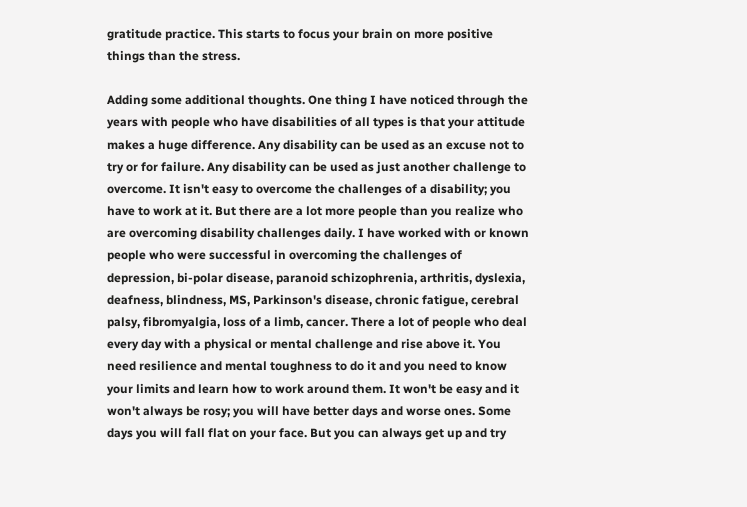gratitude practice. This starts to focus your brain on more positive things than the stress.

Adding some additional thoughts. One thing I have noticed through the years with people who have disabilities of all types is that your attitude makes a huge difference. Any disability can be used as an excuse not to try or for failure. Any disability can be used as just another challenge to overcome. It isn't easy to overcome the challenges of a disability; you have to work at it. But there are a lot more people than you realize who are overcoming disability challenges daily. I have worked with or known people who were successful in overcoming the challenges of depression, bi-polar disease, paranoid schizophrenia, arthritis, dyslexia, deafness, blindness, MS, Parkinson's disease, chronic fatigue, cerebral palsy, fibromyalgia, loss of a limb, cancer. There a lot of people who deal every day with a physical or mental challenge and rise above it. You need resilience and mental toughness to do it and you need to know your limits and learn how to work around them. It won't be easy and it won't always be rosy; you will have better days and worse ones. Some days you will fall flat on your face. But you can always get up and try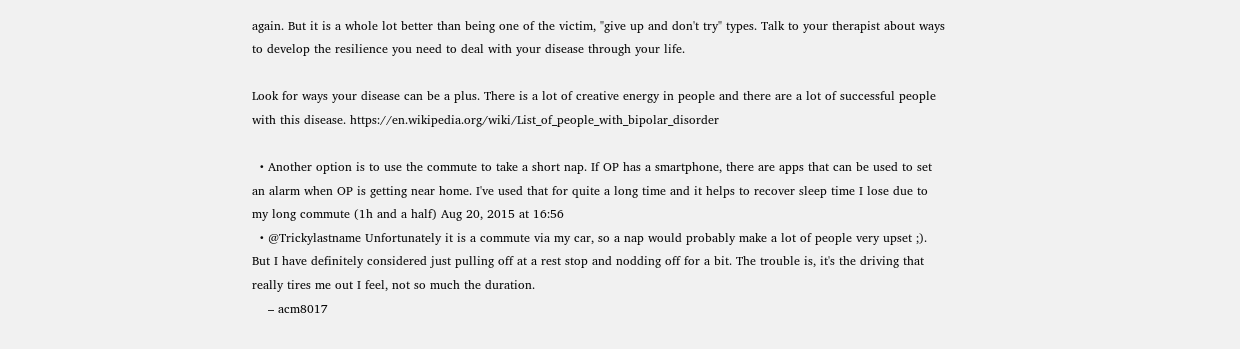again. But it is a whole lot better than being one of the victim, "give up and don't try" types. Talk to your therapist about ways to develop the resilience you need to deal with your disease through your life.

Look for ways your disease can be a plus. There is a lot of creative energy in people and there are a lot of successful people with this disease. https://en.wikipedia.org/wiki/List_of_people_with_bipolar_disorder

  • Another option is to use the commute to take a short nap. If OP has a smartphone, there are apps that can be used to set an alarm when OP is getting near home. I've used that for quite a long time and it helps to recover sleep time I lose due to my long commute (1h and a half) Aug 20, 2015 at 16:56
  • @Trickylastname Unfortunately it is a commute via my car, so a nap would probably make a lot of people very upset ;). But I have definitely considered just pulling off at a rest stop and nodding off for a bit. The trouble is, it's the driving that really tires me out I feel, not so much the duration.
    – acm8017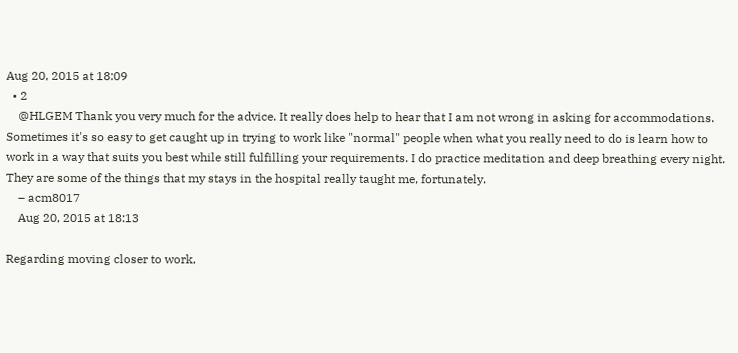Aug 20, 2015 at 18:09
  • 2
    @HLGEM Thank you very much for the advice. It really does help to hear that I am not wrong in asking for accommodations. Sometimes it's so easy to get caught up in trying to work like "normal" people when what you really need to do is learn how to work in a way that suits you best while still fulfilling your requirements. I do practice meditation and deep breathing every night. They are some of the things that my stays in the hospital really taught me, fortunately.
    – acm8017
    Aug 20, 2015 at 18:13

Regarding moving closer to work,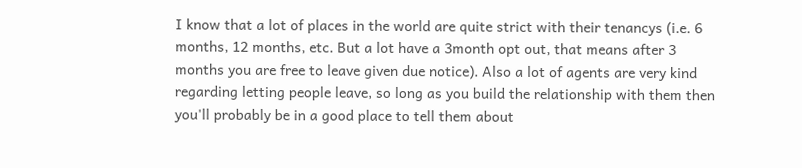I know that a lot of places in the world are quite strict with their tenancys (i.e. 6 months, 12 months, etc. But a lot have a 3month opt out, that means after 3 months you are free to leave given due notice). Also a lot of agents are very kind regarding letting people leave, so long as you build the relationship with them then you'll probably be in a good place to tell them about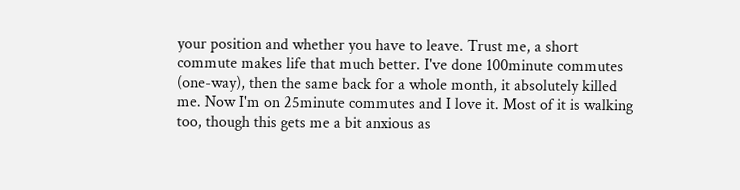your position and whether you have to leave. Trust me, a short commute makes life that much better. I've done 100minute commutes (one-way), then the same back for a whole month, it absolutely killed me. Now I'm on 25minute commutes and I love it. Most of it is walking too, though this gets me a bit anxious as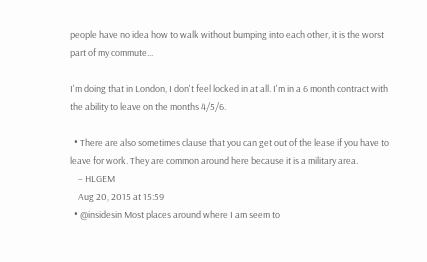people have no idea how to walk without bumping into each other, it is the worst part of my commute...

I'm doing that in London, I don't feel locked in at all. I'm in a 6 month contract with the ability to leave on the months 4/5/6.

  • There are also sometimes clause that you can get out of the lease if you have to leave for work. They are common around here because it is a military area.
    – HLGEM
    Aug 20, 2015 at 15:59
  • @insidesin Most places around where I am seem to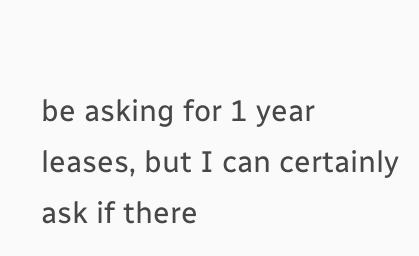be asking for 1 year leases, but I can certainly ask if there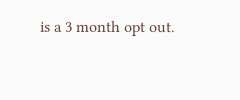is a 3 month opt out.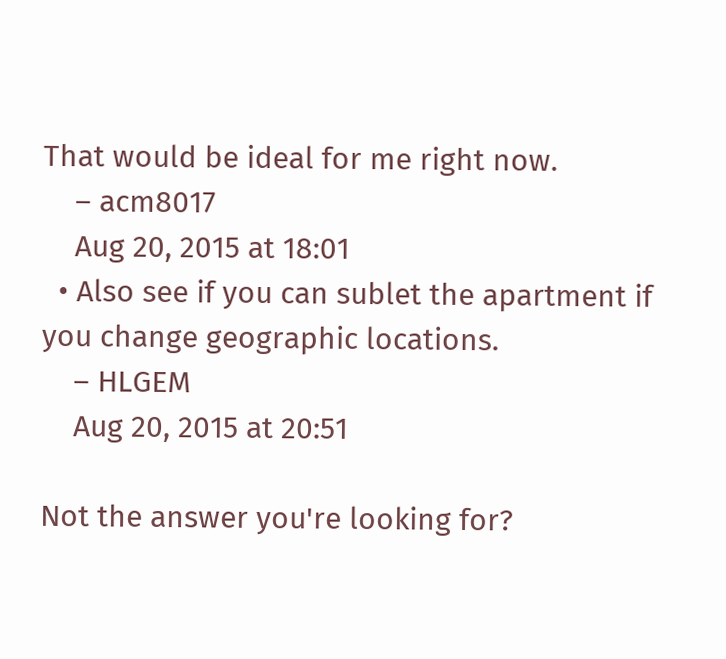That would be ideal for me right now.
    – acm8017
    Aug 20, 2015 at 18:01
  • Also see if you can sublet the apartment if you change geographic locations.
    – HLGEM
    Aug 20, 2015 at 20:51

Not the answer you're looking for?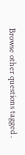Browse other questions tagged .